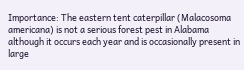Importance: The eastern tent caterpillar (Malacosoma americana) is not a serious forest pest in Alabama although it occurs each year and is occasionally present in large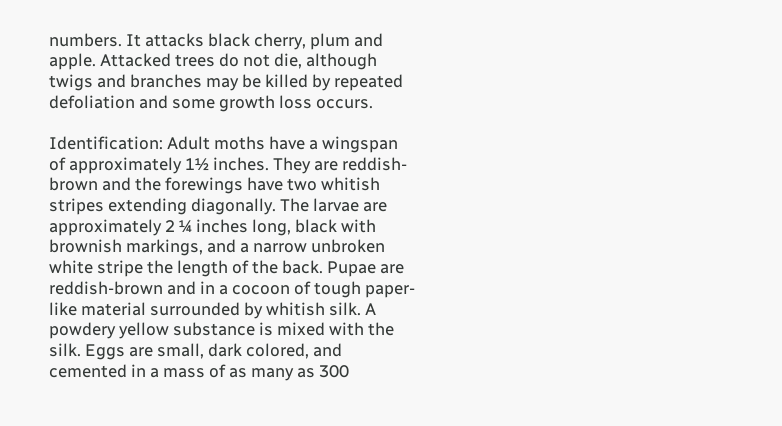numbers. It attacks black cherry, plum and apple. Attacked trees do not die, although twigs and branches may be killed by repeated defoliation and some growth loss occurs.

Identification: Adult moths have a wingspan of approximately 1½ inches. They are reddish-brown and the forewings have two whitish stripes extending diagonally. The larvae are approximately 2 ¼ inches long, black with brownish markings, and a narrow unbroken white stripe the length of the back. Pupae are reddish-brown and in a cocoon of tough paper-like material surrounded by whitish silk. A powdery yellow substance is mixed with the silk. Eggs are small, dark colored, and cemented in a mass of as many as 300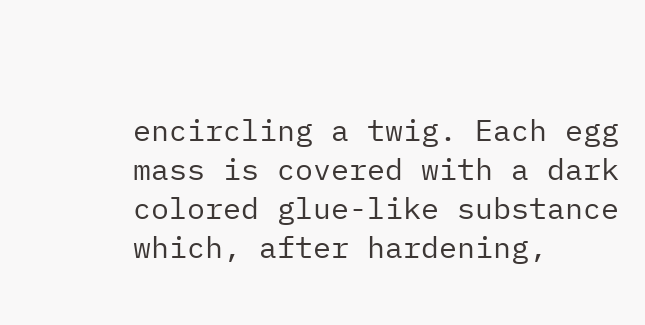encircling a twig. Each egg mass is covered with a dark colored glue-like substance which, after hardening,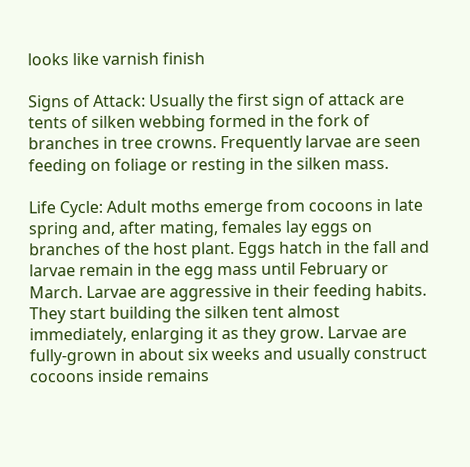looks like varnish finish

Signs of Attack: Usually the first sign of attack are tents of silken webbing formed in the fork of branches in tree crowns. Frequently larvae are seen feeding on foliage or resting in the silken mass.

Life Cycle: Adult moths emerge from cocoons in late spring and, after mating, females lay eggs on branches of the host plant. Eggs hatch in the fall and larvae remain in the egg mass until February or March. Larvae are aggressive in their feeding habits. They start building the silken tent almost immediately, enlarging it as they grow. Larvae are fully-grown in about six weeks and usually construct cocoons inside remains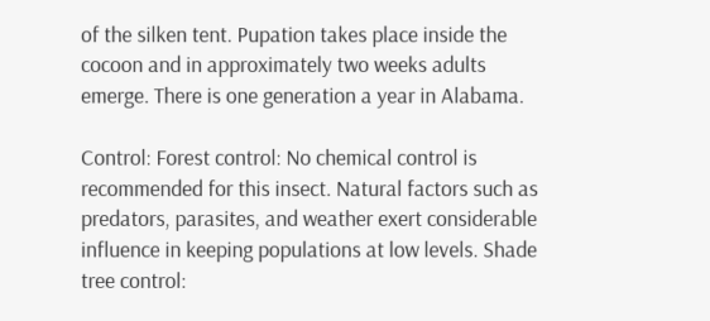of the silken tent. Pupation takes place inside the cocoon and in approximately two weeks adults emerge. There is one generation a year in Alabama.

Control: Forest control: No chemical control is recommended for this insect. Natural factors such as predators, parasites, and weather exert considerable influence in keeping populations at low levels. Shade tree control: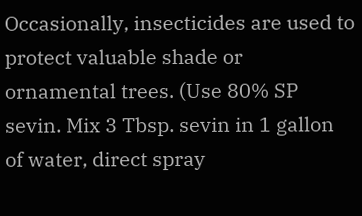Occasionally, insecticides are used to protect valuable shade or ornamental trees. (Use 80% SP sevin. Mix 3 Tbsp. sevin in 1 gallon of water, direct spray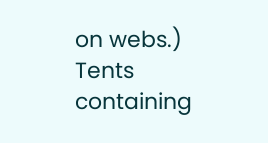on webs.) Tents containing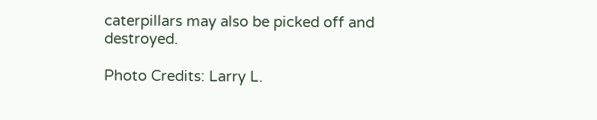caterpillars may also be picked off and destroyed.

Photo Credits: Larry L.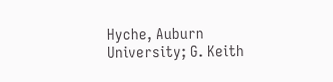Hyche, Auburn University; G. Keith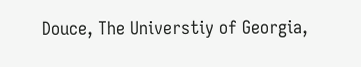Douce, The Universtiy of Georgia,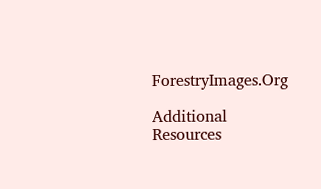ForestryImages.Org

Additional Resources